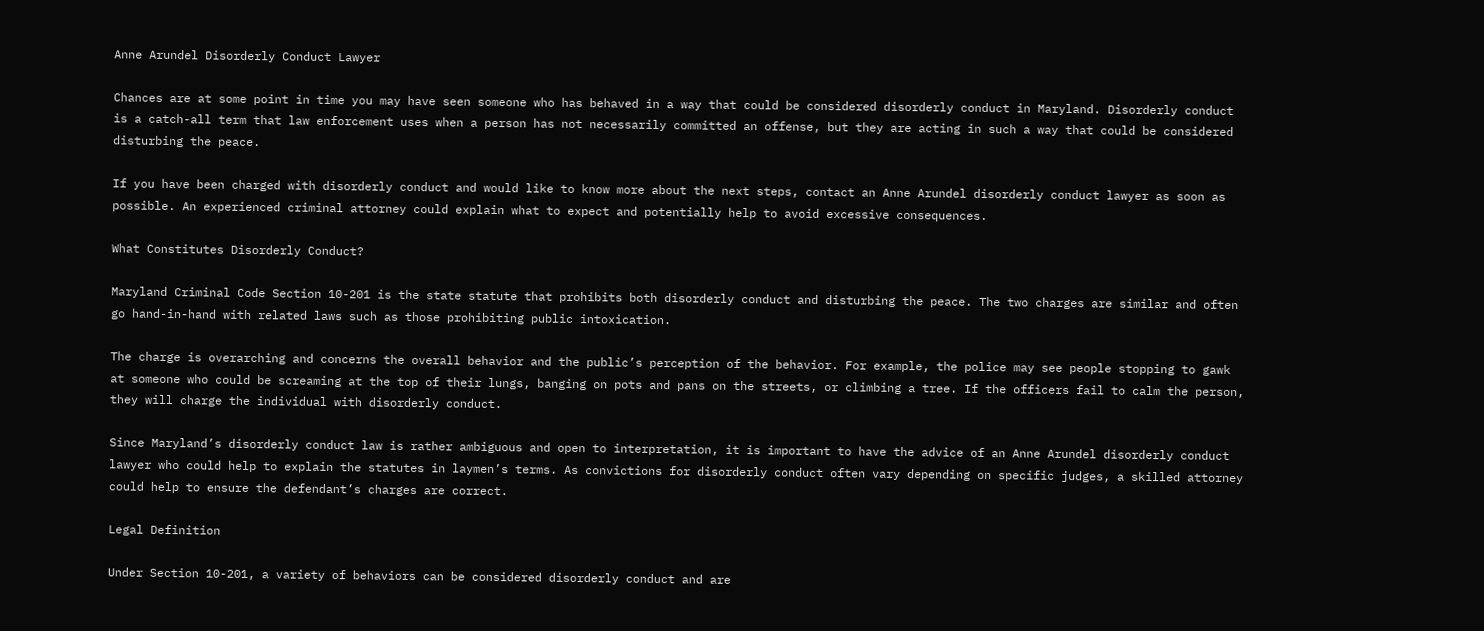Anne Arundel Disorderly Conduct Lawyer

Chances are at some point in time you may have seen someone who has behaved in a way that could be considered disorderly conduct in Maryland. Disorderly conduct is a catch-all term that law enforcement uses when a person has not necessarily committed an offense, but they are acting in such a way that could be considered disturbing the peace.

If you have been charged with disorderly conduct and would like to know more about the next steps, contact an Anne Arundel disorderly conduct lawyer as soon as possible. An experienced criminal attorney could explain what to expect and potentially help to avoid excessive consequences.

What Constitutes Disorderly Conduct?

Maryland Criminal Code Section 10-201 is the state statute that prohibits both disorderly conduct and disturbing the peace. The two charges are similar and often go hand-in-hand with related laws such as those prohibiting public intoxication.

The charge is overarching and concerns the overall behavior and the public’s perception of the behavior. For example, the police may see people stopping to gawk at someone who could be screaming at the top of their lungs, banging on pots and pans on the streets, or climbing a tree. If the officers fail to calm the person, they will charge the individual with disorderly conduct.

Since Maryland’s disorderly conduct law is rather ambiguous and open to interpretation, it is important to have the advice of an Anne Arundel disorderly conduct lawyer who could help to explain the statutes in laymen’s terms. As convictions for disorderly conduct often vary depending on specific judges, a skilled attorney could help to ensure the defendant’s charges are correct.

Legal Definition

Under Section 10-201, a variety of behaviors can be considered disorderly conduct and are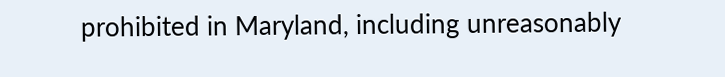prohibited in Maryland, including unreasonably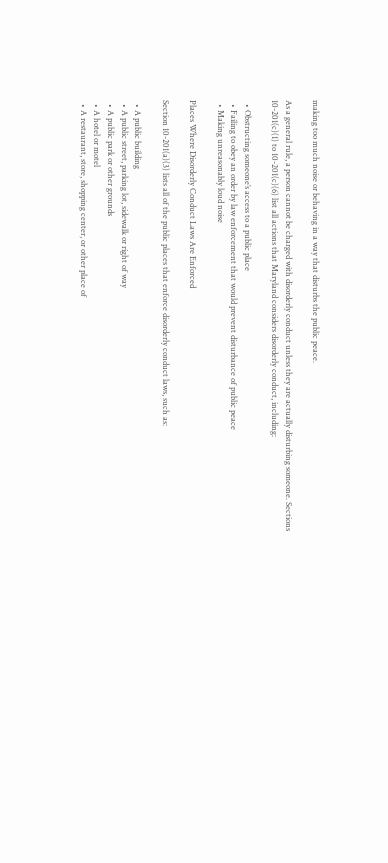making too much noise or behaving in a way that disturbs the public peace.

As a general rule, a person cannot be charged with disorderly conduct unless they are actually disturbing someone. Sections 10-201(c)(1) to 10-201(c)(6) list all actions that Maryland considers disorderly conduct, including:

  • Obstructing someone’s access to a public place
  • Failing to obey an order by law enforcement that would prevent disturbance of public peace
  • Making unreasonably loud noise

Places Where Disorderly Conduct Laws Are Enforced

Section 10-201(a)(3) lists all of the public places that enforce disorderly conduct laws, such as:

  • A public building
  • A public street, parking lot, sidewalk or right of way
  • A public park or other grounds
  • A hotel or motel
  • A restaurant, store, shopping center, or other place of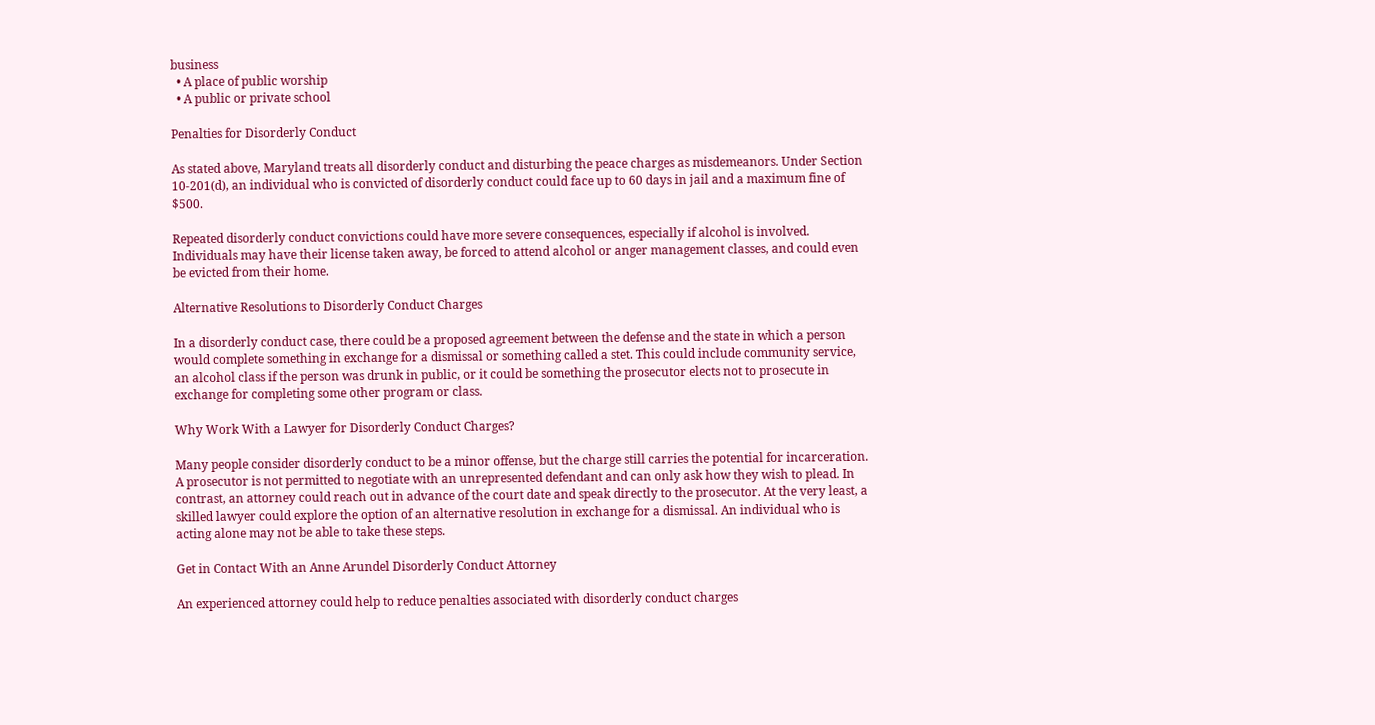business
  • A place of public worship
  • A public or private school

Penalties for Disorderly Conduct

As stated above, Maryland treats all disorderly conduct and disturbing the peace charges as misdemeanors. Under Section 10-201(d), an individual who is convicted of disorderly conduct could face up to 60 days in jail and a maximum fine of $500.

Repeated disorderly conduct convictions could have more severe consequences, especially if alcohol is involved. Individuals may have their license taken away, be forced to attend alcohol or anger management classes, and could even be evicted from their home.

Alternative Resolutions to Disorderly Conduct Charges

In a disorderly conduct case, there could be a proposed agreement between the defense and the state in which a person would complete something in exchange for a dismissal or something called a stet. This could include community service, an alcohol class if the person was drunk in public, or it could be something the prosecutor elects not to prosecute in exchange for completing some other program or class.

Why Work With a Lawyer for Disorderly Conduct Charges?

Many people consider disorderly conduct to be a minor offense, but the charge still carries the potential for incarceration. A prosecutor is not permitted to negotiate with an unrepresented defendant and can only ask how they wish to plead. In contrast, an attorney could reach out in advance of the court date and speak directly to the prosecutor. At the very least, a skilled lawyer could explore the option of an alternative resolution in exchange for a dismissal. An individual who is acting alone may not be able to take these steps.

Get in Contact With an Anne Arundel Disorderly Conduct Attorney

An experienced attorney could help to reduce penalties associated with disorderly conduct charges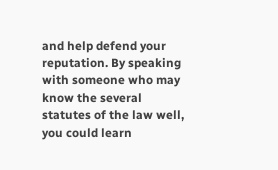and help defend your reputation. By speaking with someone who may know the several statutes of the law well, you could learn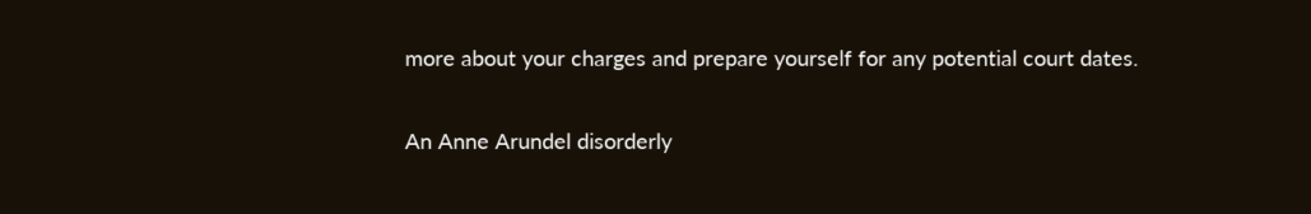more about your charges and prepare yourself for any potential court dates.

An Anne Arundel disorderly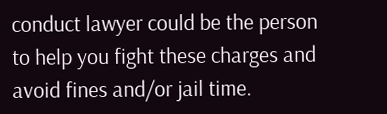conduct lawyer could be the person to help you fight these charges and avoid fines and/or jail time.